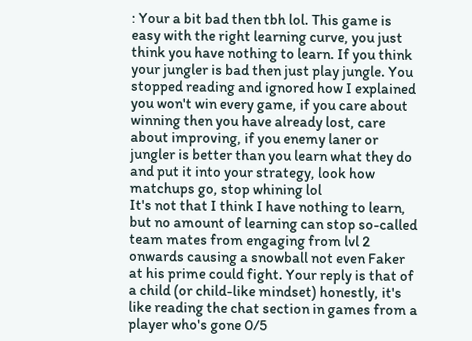: Your a bit bad then tbh lol. This game is easy with the right learning curve, you just think you have nothing to learn. If you think your jungler is bad then just play jungle. You stopped reading and ignored how I explained you won't win every game, if you care about winning then you have already lost, care about improving, if you enemy laner or jungler is better than you learn what they do and put it into your strategy, look how matchups go, stop whining lol
It's not that I think I have nothing to learn, but no amount of learning can stop so-called team mates from engaging from lvl 2 onwards causing a snowball not even Faker at his prime could fight. Your reply is that of a child (or child-like mindset) honestly, it's like reading the chat section in games from a player who's gone 0/5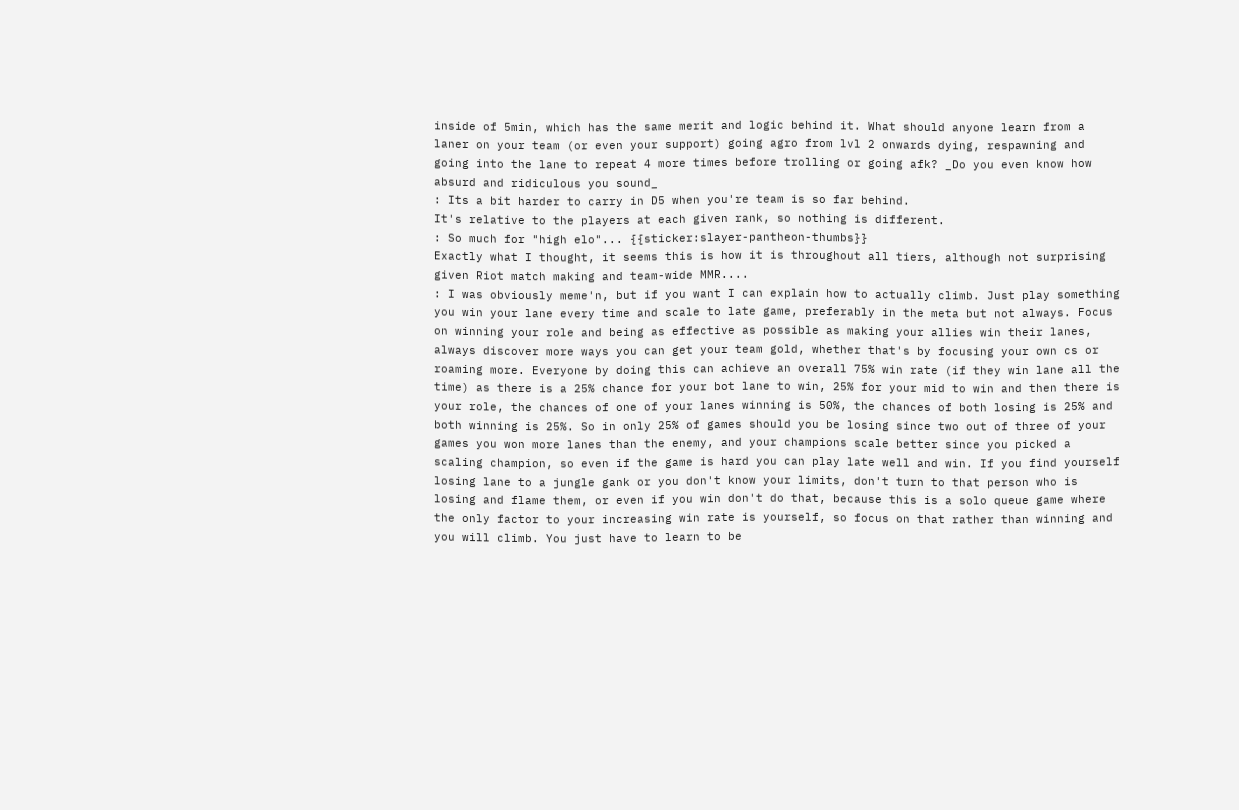inside of 5min, which has the same merit and logic behind it. What should anyone learn from a laner on your team (or even your support) going agro from lvl 2 onwards dying, respawning and going into the lane to repeat 4 more times before trolling or going afk? _Do you even know how absurd and ridiculous you sound_
: Its a bit harder to carry in D5 when you're team is so far behind.
It's relative to the players at each given rank, so nothing is different.
: So much for "high elo"... {{sticker:slayer-pantheon-thumbs}}
Exactly what I thought, it seems this is how it is throughout all tiers, although not surprising given Riot match making and team-wide MMR....
: I was obviously meme'n, but if you want I can explain how to actually climb. Just play something you win your lane every time and scale to late game, preferably in the meta but not always. Focus on winning your role and being as effective as possible as making your allies win their lanes, always discover more ways you can get your team gold, whether that's by focusing your own cs or roaming more. Everyone by doing this can achieve an overall 75% win rate (if they win lane all the time) as there is a 25% chance for your bot lane to win, 25% for your mid to win and then there is your role, the chances of one of your lanes winning is 50%, the chances of both losing is 25% and both winning is 25%. So in only 25% of games should you be losing since two out of three of your games you won more lanes than the enemy, and your champions scale better since you picked a scaling champion, so even if the game is hard you can play late well and win. If you find yourself losing lane to a jungle gank or you don't know your limits, don't turn to that person who is losing and flame them, or even if you win don't do that, because this is a solo queue game where the only factor to your increasing win rate is yourself, so focus on that rather than winning and you will climb. You just have to learn to be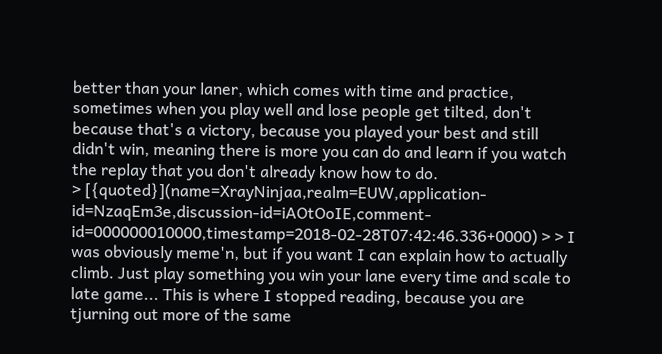better than your laner, which comes with time and practice, sometimes when you play well and lose people get tilted, don't because that's a victory, because you played your best and still didn't win, meaning there is more you can do and learn if you watch the replay that you don't already know how to do.
> [{quoted}](name=XrayNinjaa,realm=EUW,application-id=NzaqEm3e,discussion-id=iAOtOoIE,comment-id=000000010000,timestamp=2018-02-28T07:42:46.336+0000) > > I was obviously meme'n, but if you want I can explain how to actually climb. Just play something you win your lane every time and scale to late game... This is where I stopped reading, because you are tjurning out more of the same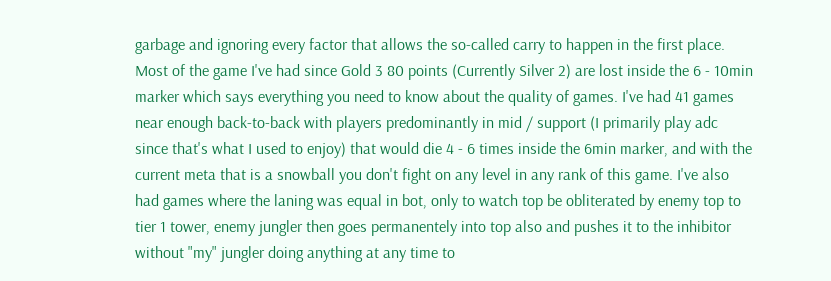garbage and ignoring every factor that allows the so-called carry to happen in the first place. Most of the game I've had since Gold 3 80 points (Currently Silver 2) are lost inside the 6 - 10min marker which says everything you need to know about the quality of games. I've had 41 games near enough back-to-back with players predominantly in mid / support (I primarily play adc since that's what I used to enjoy) that would die 4 - 6 times inside the 6min marker, and with the current meta that is a snowball you don't fight on any level in any rank of this game. I've also had games where the laning was equal in bot, only to watch top be obliterated by enemy top to tier 1 tower, enemy jungler then goes permanentely into top also and pushes it to the inhibitor without "my" jungler doing anything at any time to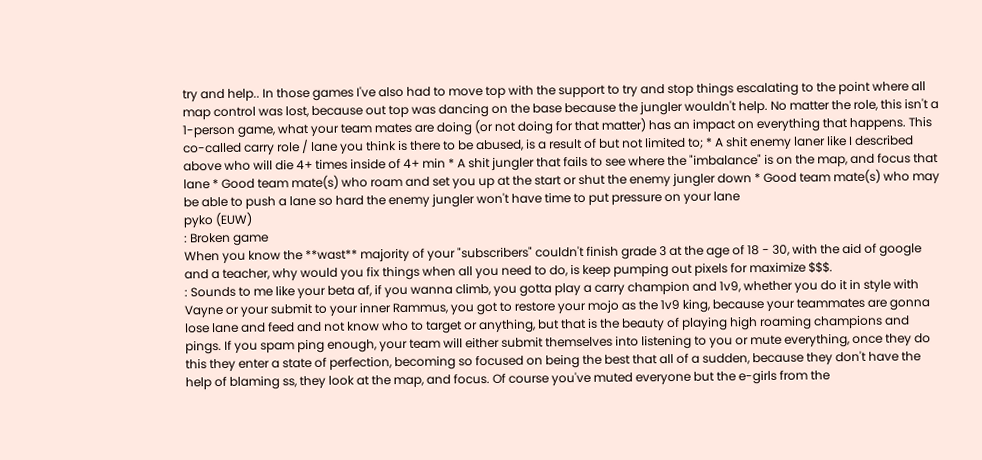try and help.. In those games I've also had to move top with the support to try and stop things escalating to the point where all map control was lost, because out top was dancing on the base because the jungler wouldn't help. No matter the role, this isn't a 1-person game, what your team mates are doing (or not doing for that matter) has an impact on everything that happens. This co-called carry role / lane you think is there to be abused, is a result of but not limited to; * A shit enemy laner like I described above who will die 4+ times inside of 4+ min * A shit jungler that fails to see where the "imbalance" is on the map, and focus that lane * Good team mate(s) who roam and set you up at the start or shut the enemy jungler down * Good team mate(s) who may be able to push a lane so hard the enemy jungler won't have time to put pressure on your lane
pyko (EUW)
: Broken game
When you know the **wast** majority of your "subscribers" couldn't finish grade 3 at the age of 18 - 30, with the aid of google and a teacher, why would you fix things when all you need to do, is keep pumping out pixels for maximize $$$.
: Sounds to me like your beta af, if you wanna climb, you gotta play a carry champion and 1v9, whether you do it in style with Vayne or your submit to your inner Rammus, you got to restore your mojo as the 1v9 king, because your teammates are gonna lose lane and feed and not know who to target or anything, but that is the beauty of playing high roaming champions and pings. If you spam ping enough, your team will either submit themselves into listening to you or mute everything, once they do this they enter a state of perfection, becoming so focused on being the best that all of a sudden, because they don't have the help of blaming ss, they look at the map, and focus. Of course you've muted everyone but the e-girls from the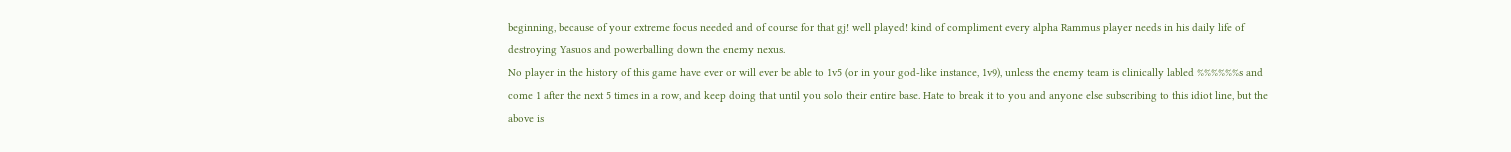beginning, because of your extreme focus needed and of course for that gj! well played! kind of compliment every alpha Rammus player needs in his daily life of destroying Yasuos and powerballing down the enemy nexus.
No player in the history of this game have ever or will ever be able to 1v5 (or in your god-like instance, 1v9), unless the enemy team is clinically labled %%%%%%s and come 1 after the next 5 times in a row, and keep doing that until you solo their entire base. Hate to break it to you and anyone else subscribing to this idiot line, but the above is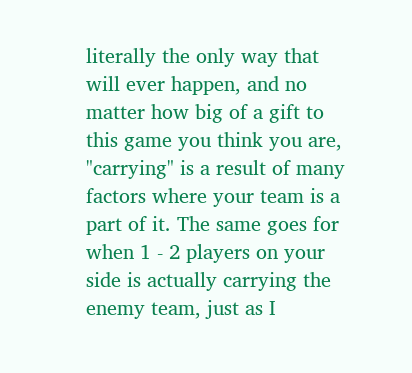literally the only way that will ever happen, and no matter how big of a gift to this game you think you are, "carrying" is a result of many factors where your team is a part of it. The same goes for when 1 - 2 players on your side is actually carrying the enemy team, just as I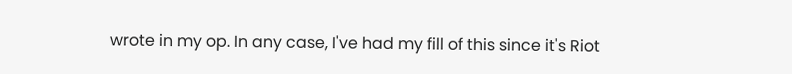wrote in my op. In any case, I've had my fill of this since it's Riot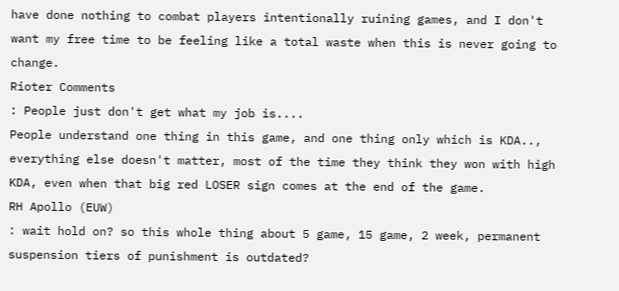have done nothing to combat players intentionally ruining games, and I don't want my free time to be feeling like a total waste when this is never going to change.
Rioter Comments
: People just don't get what my job is....
People understand one thing in this game, and one thing only which is KDA.., everything else doesn't matter, most of the time they think they won with high KDA, even when that big red LOSER sign comes at the end of the game.
RH Apollo (EUW)
: wait hold on? so this whole thing about 5 game, 15 game, 2 week, permanent suspension tiers of punishment is outdated?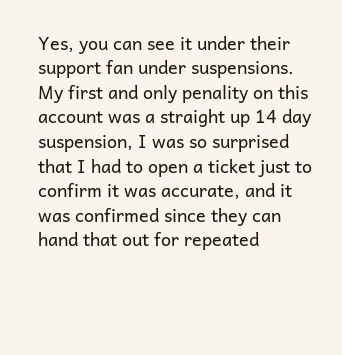Yes, you can see it under their support fan under suspensions. My first and only penality on this account was a straight up 14 day suspension, I was so surprised that I had to open a ticket just to confirm it was accurate, and it was confirmed since they can hand that out for repeated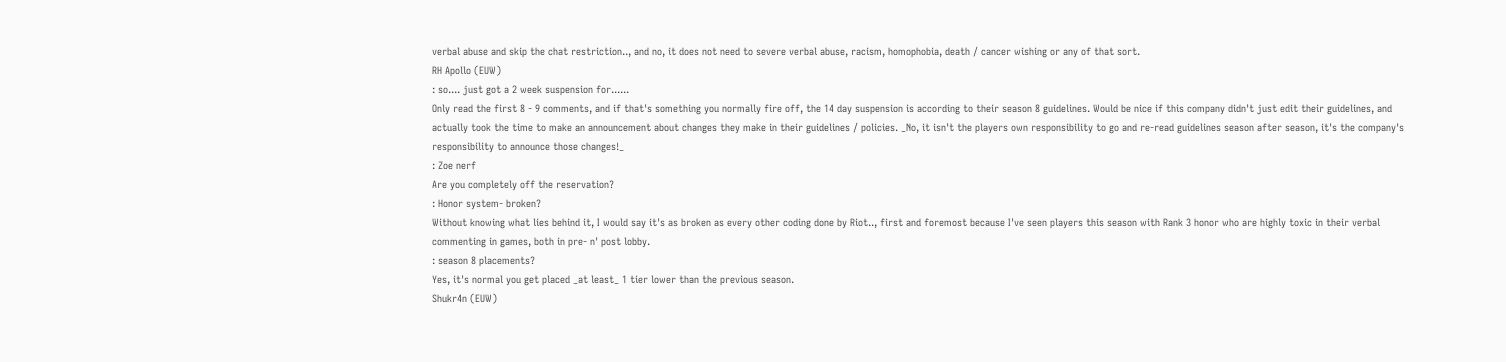verbal abuse and skip the chat restriction.., and no, it does not need to severe verbal abuse, racism, homophobia, death / cancer wishing or any of that sort.
RH Apollo (EUW)
: so.... just got a 2 week suspension for......
Only read the first 8 - 9 comments, and if that's something you normally fire off, the 14 day suspension is according to their season 8 guidelines. Would be nice if this company didn't just edit their guidelines, and actually took the time to make an announcement about changes they make in their guidelines / policies. _No, it isn't the players own responsibility to go and re-read guidelines season after season, it's the company's responsibility to announce those changes!_
: Zoe nerf
Are you completely off the reservation?
: Honor system- broken?
Without knowing what lies behind it, I would say it's as broken as every other coding done by Riot.., first and foremost because I've seen players this season with Rank 3 honor who are highly toxic in their verbal commenting in games, both in pre- n' post lobby.
: season 8 placements?
Yes, it's normal you get placed _at least_ 1 tier lower than the previous season.
Shukr4n (EUW)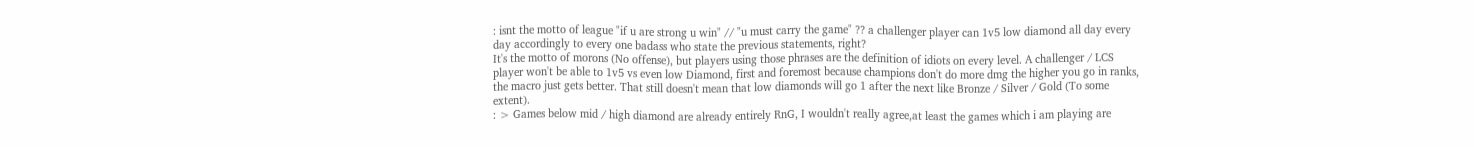: isnt the motto of league "if u are strong u win" // "u must carry the game" ?? a challenger player can 1v5 low diamond all day every day accordingly to every one badass who state the previous statements, right?
It's the motto of morons (No offense), but players using those phrases are the definition of idiots on every level. A challenger / LCS player won't be able to 1v5 vs even low Diamond, first and foremost because champions don't do more dmg the higher you go in ranks, the macro just gets better. That still doesn't mean that low diamonds will go 1 after the next like Bronze / Silver / Gold (To some extent).
: > Games below mid / high diamond are already entirely RnG, I wouldn't really agree,at least the games which i am playing are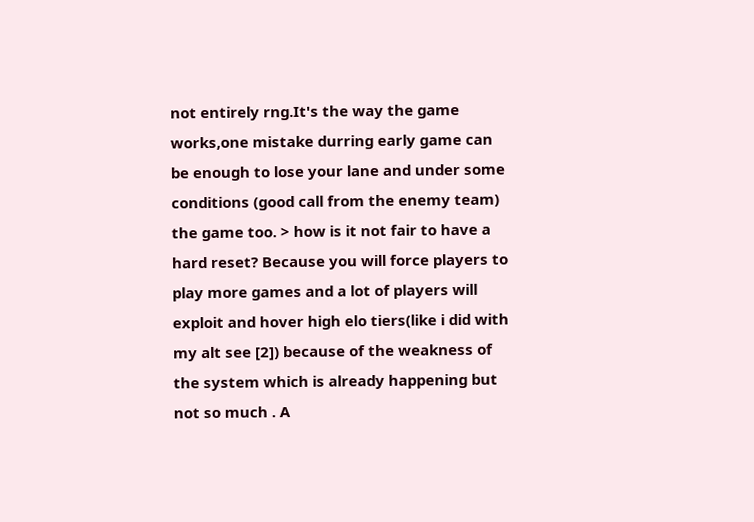not entirely rng.It's the way the game works,one mistake durring early game can be enough to lose your lane and under some conditions (good call from the enemy team) the game too. > how is it not fair to have a hard reset? Because you will force players to play more games and a lot of players will exploit and hover high elo tiers(like i did with my alt see [2]) because of the weakness of the system which is already happening but not so much . A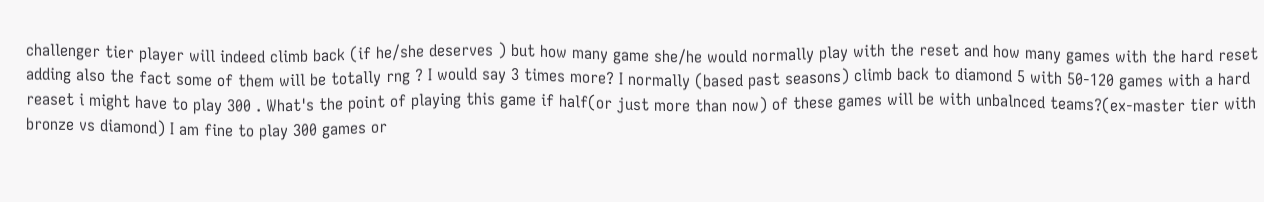challenger tier player will indeed climb back (if he/she deserves ) but how many game she/he would normally play with the reset and how many games with the hard reset adding also the fact some of them will be totally rng ? I would say 3 times more? I normally (based past seasons) climb back to diamond 5 with 50-120 games with a hard reaset i might have to play 300 . What's the point of playing this game if half(or just more than now) of these games will be with unbalnced teams?(ex-master tier with bronze vs diamond) I am fine to play 300 games or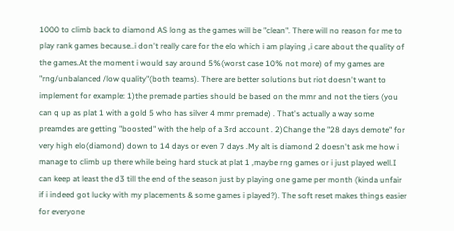1000 to climb back to diamond AS long as the games will be "clean". There will no reason for me to play rank games because..i don't really care for the elo which i am playing ,i care about the quality of the games.At the moment i would say around 5%(worst case 10% not more) of my games are "rng/unbalanced /low quality"(both teams). There are better solutions but riot doesn't want to implement for example: 1)the premade parties should be based on the mmr and not the tiers (you can q up as plat 1 with a gold 5 who has silver 4 mmr premade) . That's actually a way some preamdes are getting "boosted" with the help of a 3rd account . 2)Change the "28 days demote" for very high elo(diamond) down to 14 days or even 7 days .My alt is diamond 2 doesn't ask me how i manage to climb up there while being hard stuck at plat 1 ,maybe rng games or i just played well.I can keep at least the d3 till the end of the season just by playing one game per month (kinda unfair if i indeed got lucky with my placements & some games i played?). The soft reset makes things easier for everyone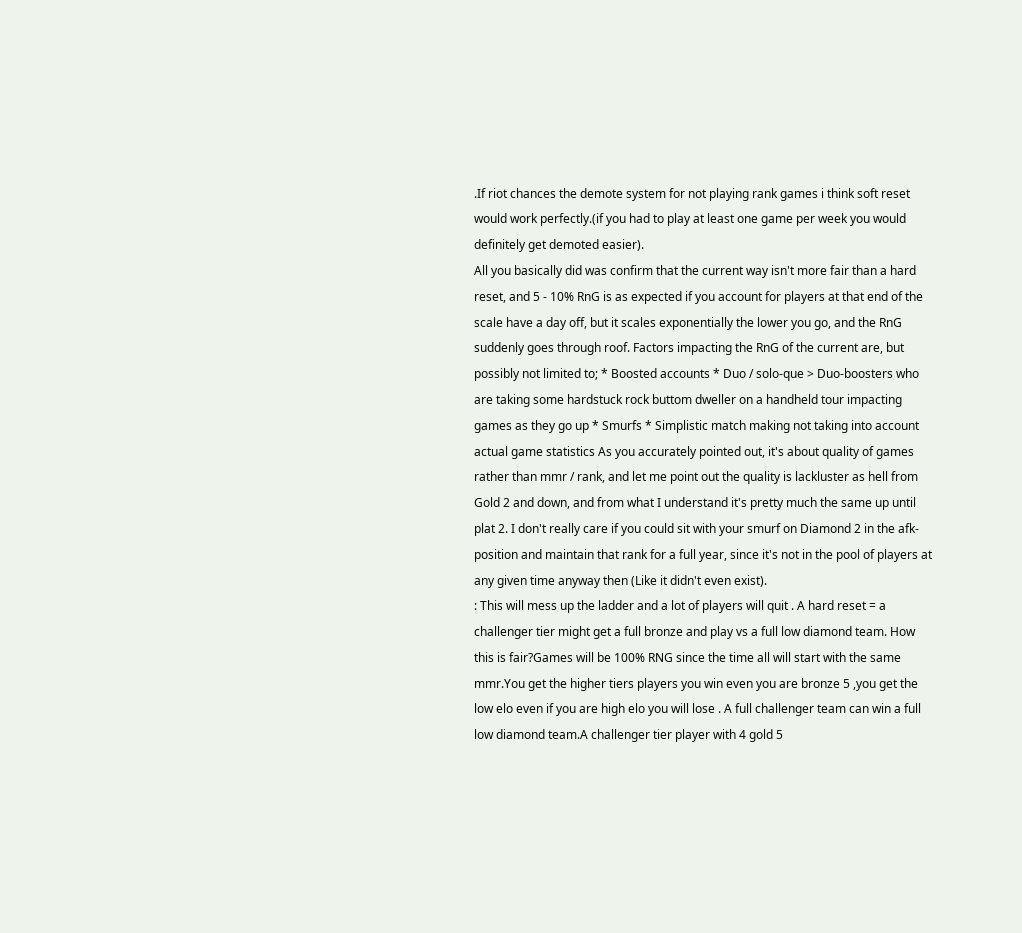.If riot chances the demote system for not playing rank games i think soft reset would work perfectly.(if you had to play at least one game per week you would definitely get demoted easier).
All you basically did was confirm that the current way isn't more fair than a hard reset, and 5 - 10% RnG is as expected if you account for players at that end of the scale have a day off, but it scales exponentially the lower you go, and the RnG suddenly goes through roof. Factors impacting the RnG of the current are, but possibly not limited to; * Boosted accounts * Duo / solo-que > Duo-boosters who are taking some hardstuck rock buttom dweller on a handheld tour impacting games as they go up * Smurfs * Simplistic match making not taking into account actual game statistics As you accurately pointed out, it's about quality of games rather than mmr / rank, and let me point out the quality is lackluster as hell from Gold 2 and down, and from what I understand it's pretty much the same up until plat 2. I don't really care if you could sit with your smurf on Diamond 2 in the afk-position and maintain that rank for a full year, since it's not in the pool of players at any given time anyway then (Like it didn't even exist).
: This will mess up the ladder and a lot of players will quit . A hard reset = a challenger tier might get a full bronze and play vs a full low diamond team. How this is fair?Games will be 100% RNG since the time all will start with the same mmr.You get the higher tiers players you win even you are bronze 5 ,you get the low elo even if you are high elo you will lose . A full challenger team can win a full low diamond team.A challenger tier player with 4 gold 5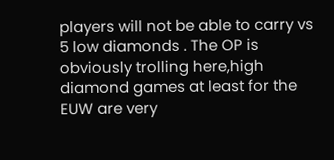players will not be able to carry vs 5 low diamonds . The OP is obviously trolling here,high diamond games at least for the EUW are very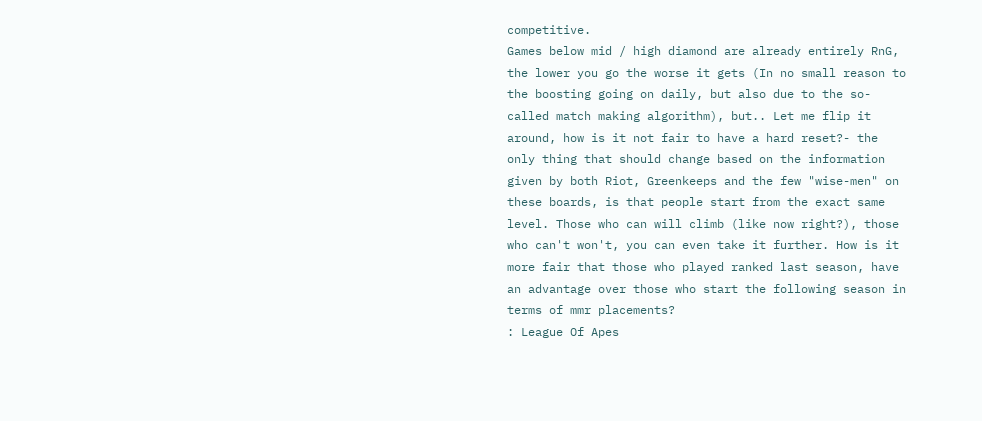competitive.
Games below mid / high diamond are already entirely RnG, the lower you go the worse it gets (In no small reason to the boosting going on daily, but also due to the so-called match making algorithm), but.. Let me flip it around, how is it not fair to have a hard reset?- the only thing that should change based on the information given by both Riot, Greenkeeps and the few "wise-men" on these boards, is that people start from the exact same level. Those who can will climb (like now right?), those who can't won't, you can even take it further. How is it more fair that those who played ranked last season, have an advantage over those who start the following season in terms of mmr placements?
: League Of Apes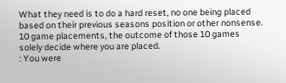What they need is to do a hard reset, no one being placed based on their previous seasons position or other nonsense. 10 game placements, the outcome of those 10 games solely decide where you are placed.
: You were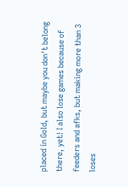placed in Gold, but maybe you don't belong there, yet! I also lose games because of feeders and afks, but making more than 3 loses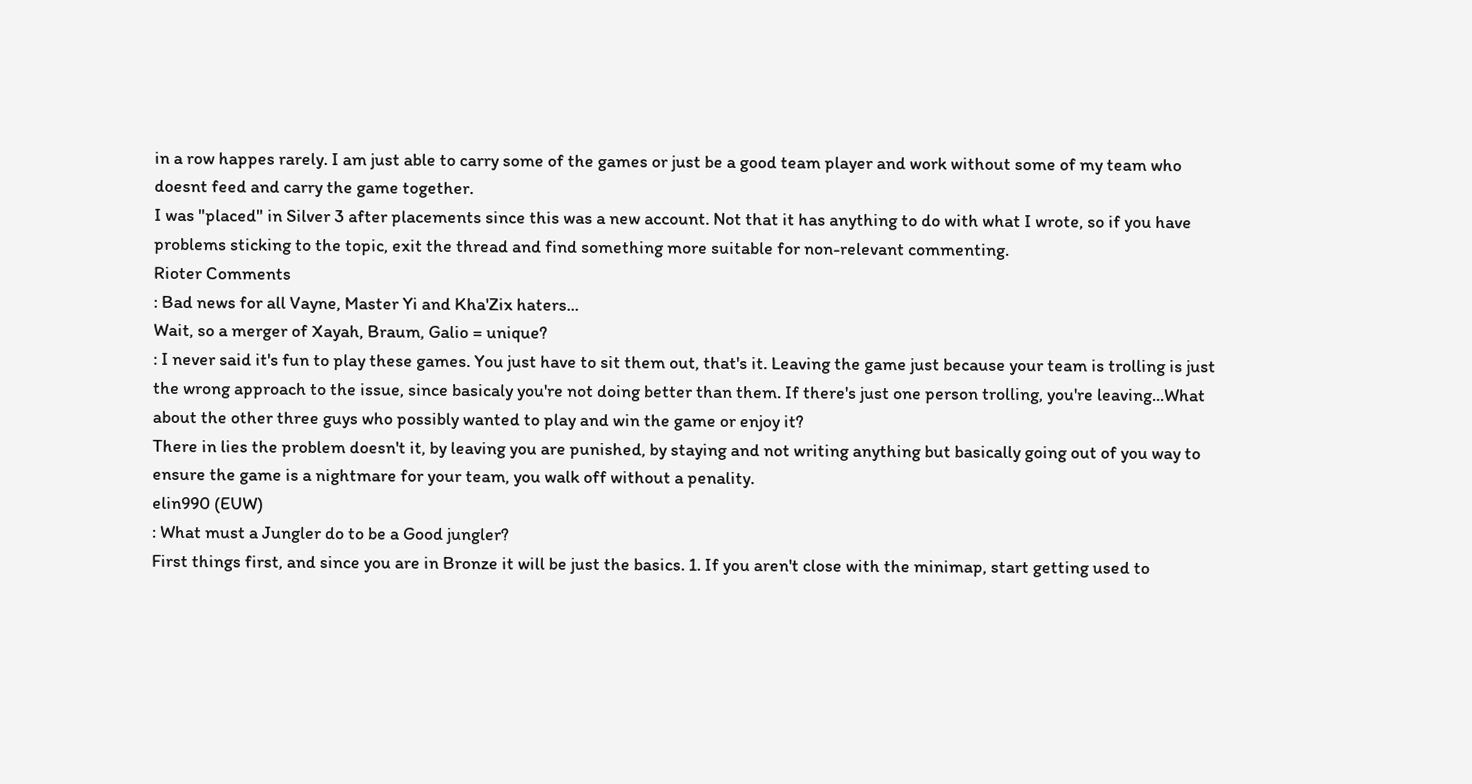in a row happes rarely. I am just able to carry some of the games or just be a good team player and work without some of my team who doesnt feed and carry the game together.
I was "placed" in Silver 3 after placements since this was a new account. Not that it has anything to do with what I wrote, so if you have problems sticking to the topic, exit the thread and find something more suitable for non-relevant commenting.
Rioter Comments
: Bad news for all Vayne, Master Yi and Kha'Zix haters...
Wait, so a merger of Xayah, Braum, Galio = unique?
: I never said it's fun to play these games. You just have to sit them out, that's it. Leaving the game just because your team is trolling is just the wrong approach to the issue, since basicaly you're not doing better than them. If there's just one person trolling, you're leaving...What about the other three guys who possibly wanted to play and win the game or enjoy it?
There in lies the problem doesn't it, by leaving you are punished, by staying and not writing anything but basically going out of you way to ensure the game is a nightmare for your team, you walk off without a penality.
elin990 (EUW)
: What must a Jungler do to be a Good jungler?
First things first, and since you are in Bronze it will be just the basics. 1. If you aren't close with the minimap, start getting used to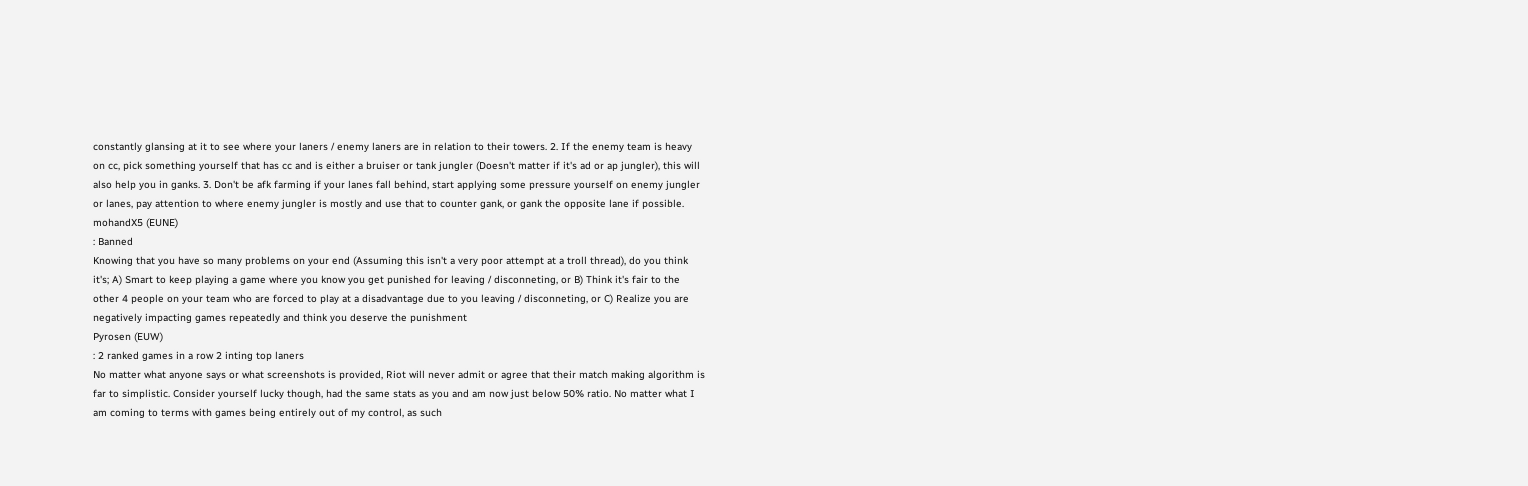constantly glansing at it to see where your laners / enemy laners are in relation to their towers. 2. If the enemy team is heavy on cc, pick something yourself that has cc and is either a bruiser or tank jungler (Doesn't matter if it's ad or ap jungler), this will also help you in ganks. 3. Don't be afk farming if your lanes fall behind, start applying some pressure yourself on enemy jungler or lanes, pay attention to where enemy jungler is mostly and use that to counter gank, or gank the opposite lane if possible.
mohandX5 (EUNE)
: Banned
Knowing that you have so many problems on your end (Assuming this isn't a very poor attempt at a troll thread), do you think it's; A) Smart to keep playing a game where you know you get punished for leaving / disconneting, or B) Think it's fair to the other 4 people on your team who are forced to play at a disadvantage due to you leaving / disconneting, or C) Realize you are negatively impacting games repeatedly and think you deserve the punishment
Pyrosen (EUW)
: 2 ranked games in a row 2 inting top laners
No matter what anyone says or what screenshots is provided, Riot will never admit or agree that their match making algorithm is far to simplistic. Consider yourself lucky though, had the same stats as you and am now just below 50% ratio. No matter what I am coming to terms with games being entirely out of my control, as such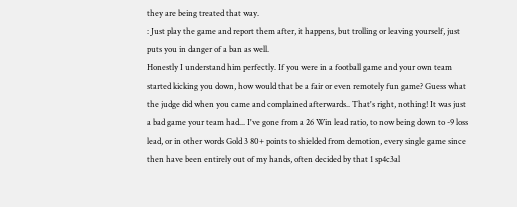they are being treated that way.
: Just play the game and report them after, it happens, but trolling or leaving yourself, just puts you in danger of a ban as well.
Honestly I understand him perfectly. If you were in a football game and your own team started kicking you down, how would that be a fair or even remotely fun game? Guess what the judge did when you came and complained afterwards.. That's right, nothing! It was just a bad game your team had... I've gone from a 26 Win lead ratio, to now being down to -9 loss lead, or in other words Gold 3 80+ points to shielded from demotion, every single game since then have been entirely out of my hands, often decided by that 1 sp4c3al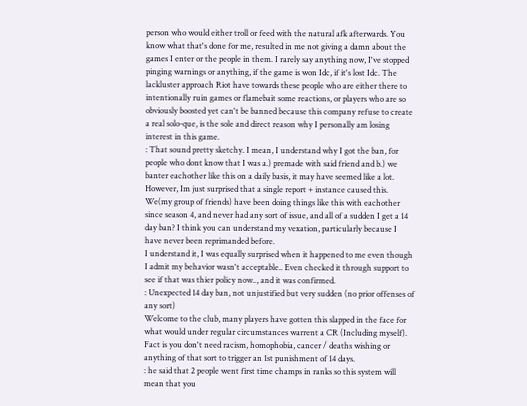person who would either troll or feed with the natural afk afterwards. You know what that's done for me, resulted in me not giving a damn about the games I enter or the people in them. I rarely say anything now, I've stopped pinging warnings or anything, if the game is won Idc, if it's lost Idc. The lackluster approach Riot have towards these people who are either there to intentionally ruin games or flamebait some reactions, or players who are so obviously boosted yet can't be banned because this company refuse to create a real solo-que, is the sole and direct reason why I personally am losing interest in this game.
: That sound pretty sketchy. I mean, I understand why I got the ban, for people who dont know that I was a.) premade with said friend and b.) we banter eachother like this on a daily basis, it may have seemed like a lot. However, Im just surprised that a single report + instance caused this. We(my group of friends) have been doing things like this with eachother since season 4, and never had any sort of issue, and all of a sudden I get a 14 day ban? I think you can understand my vexation, particularly because I have never been reprimanded before.
I understand it, I was equally surprised when it happened to me even though I admit my behavior wasn't acceptable.. Even checked it through support to see if that was thier policy now.., and it was confirmed.
: Unexpected 14 day ban, not unjustified but very sudden (no prior offenses of any sort)
Welcome to the club, many players have gotten this slapped in the face for what would under regular circumstances warrent a CR (Including myself). Fact is you don't need racism, homophobia, cancer / deaths wishing or anything of that sort to trigger an 1st punishment of 14 days.
: he said that 2 people went first time champs in ranks so this system will mean that you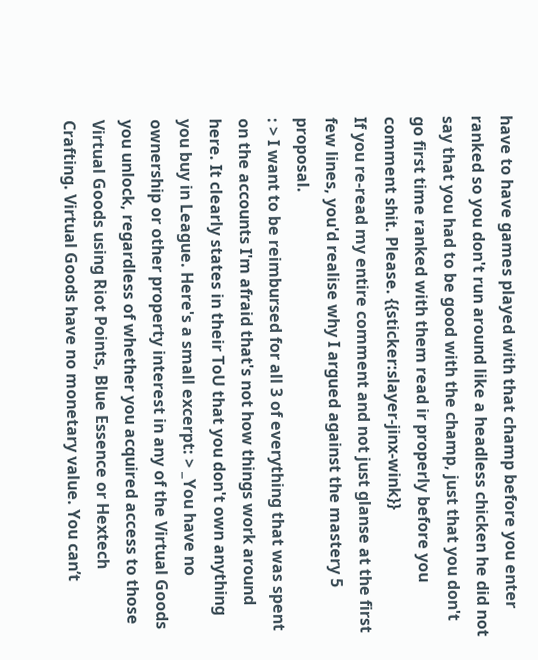have to have games played with that champ before you enter ranked so you don't run around like a headless chicken he did not say that you had to be good with the champ, just that you don't go first time ranked with them read ir properly before you comment shit. Please. {{sticker:slayer-jinx-wink}}
If you re-read my entire comment and not just glanse at the first few lines, you'd realise why I argued against the mastery 5 proposal.
: > I want to be reimbursed for all 3 of everything that was spent on the accounts I'm afraid that's not how things work around here. It clearly states in their ToU that you don't own anything you buy in League. Here's a small excerpt: > _You have no ownership or other property interest in any of the Virtual Goods you unlock, regardless of whether you acquired access to those Virtual Goods using Riot Points, Blue Essence or Hextech Crafting. Virtual Goods have no monetary value. You can’t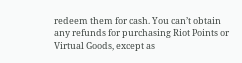redeem them for cash. You can’t obtain any refunds for purchasing Riot Points or Virtual Goods, except as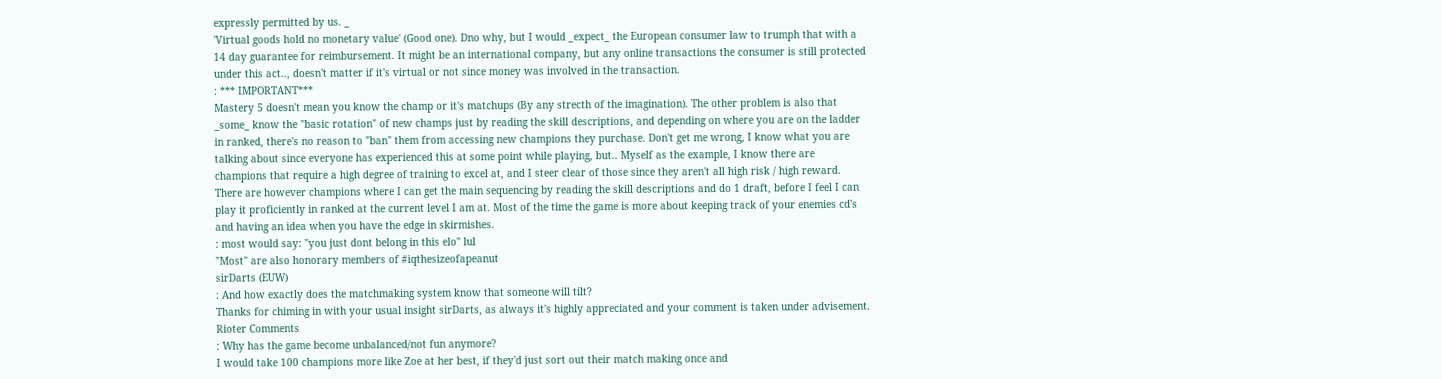expressly permitted by us. _
'Virtual goods hold no monetary value' (Good one). Dno why, but I would _expect_ the European consumer law to trumph that with a 14 day guarantee for reimbursement. It might be an international company, but any online transactions the consumer is still protected under this act.., doesn't matter if it's virtual or not since money was involved in the transaction.
: *** IMPORTANT***
Mastery 5 doesn't mean you know the champ or it's matchups (By any strecth of the imagination). The other problem is also that _some_ know the "basic rotation" of new champs just by reading the skill descriptions, and depending on where you are on the ladder in ranked, there's no reason to "ban" them from accessing new champions they purchase. Don't get me wrong, I know what you are talking about since everyone has experienced this at some point while playing, but.. Myself as the example, I know there are champions that require a high degree of training to excel at, and I steer clear of those since they aren't all high risk / high reward. There are however champions where I can get the main sequencing by reading the skill descriptions and do 1 draft, before I feel I can play it proficiently in ranked at the current level I am at. Most of the time the game is more about keeping track of your enemies cd's and having an idea when you have the edge in skirmishes.
: most would say: "you just dont belong in this elo" lul
"Most" are also honorary members of #iqthesizeofapeanut
sirDarts (EUW)
: And how exactly does the matchmaking system know that someone will tilt?
Thanks for chiming in with your usual insight sirDarts, as always it's highly appreciated and your comment is taken under advisement.
Rioter Comments
: Why has the game become unbalanced/not fun anymore?
I would take 100 champions more like Zoe at her best, if they'd just sort out their match making once and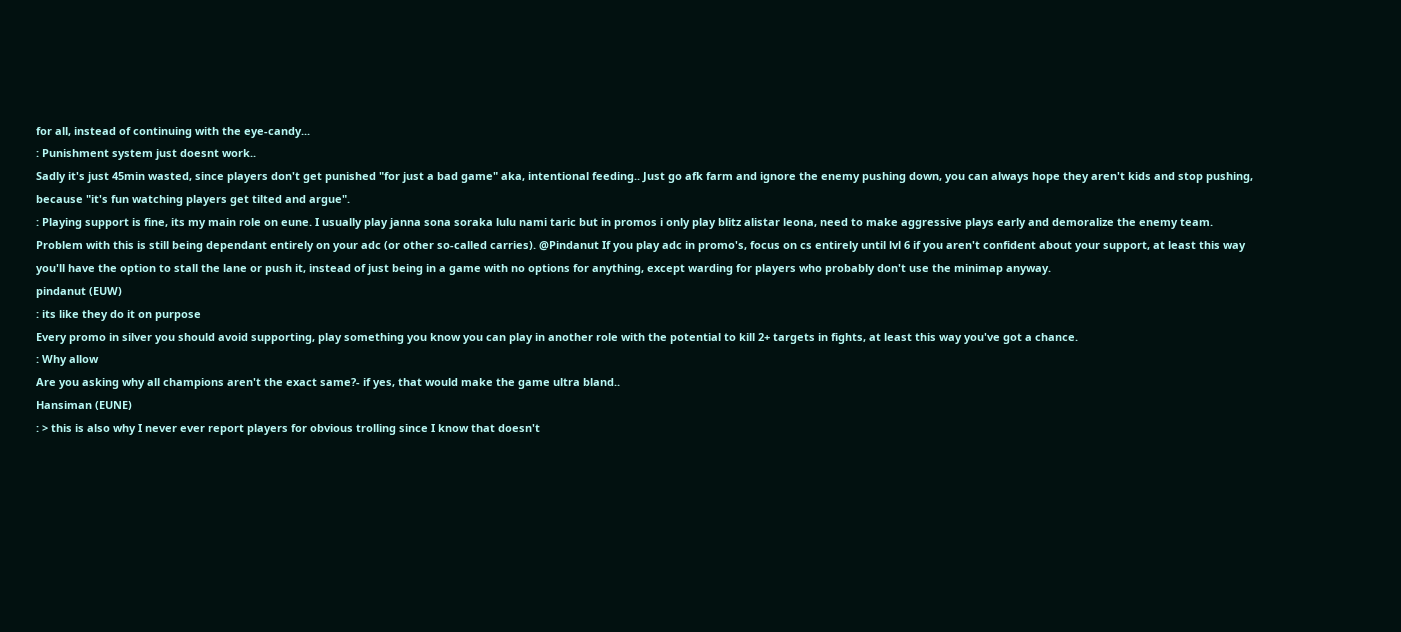for all, instead of continuing with the eye-candy...
: Punishment system just doesnt work..
Sadly it's just 45min wasted, since players don't get punished "for just a bad game" aka, intentional feeding.. Just go afk farm and ignore the enemy pushing down, you can always hope they aren't kids and stop pushing, because "it's fun watching players get tilted and argue".
: Playing support is fine, its my main role on eune. I usually play janna sona soraka lulu nami taric but in promos i only play blitz alistar leona, need to make aggressive plays early and demoralize the enemy team.
Problem with this is still being dependant entirely on your adc (or other so-called carries). @Pindanut If you play adc in promo's, focus on cs entirely until lvl 6 if you aren't confident about your support, at least this way you'll have the option to stall the lane or push it, instead of just being in a game with no options for anything, except warding for players who probably don't use the minimap anyway.
pindanut (EUW)
: its like they do it on purpose
Every promo in silver you should avoid supporting, play something you know you can play in another role with the potential to kill 2+ targets in fights, at least this way you've got a chance.
: Why allow
Are you asking why all champions aren't the exact same?- if yes, that would make the game ultra bland..
Hansiman (EUNE)
: > this is also why I never ever report players for obvious trolling since I know that doesn't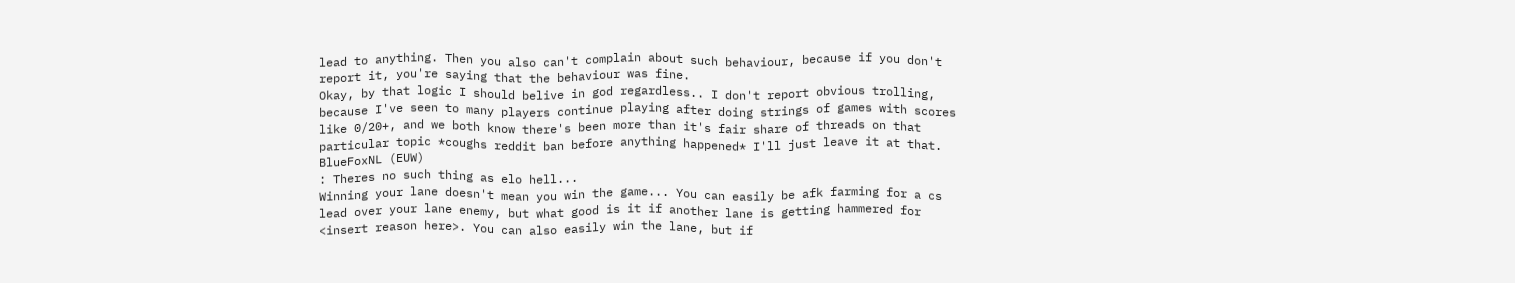lead to anything. Then you also can't complain about such behaviour, because if you don't report it, you're saying that the behaviour was fine.
Okay, by that logic I should belive in god regardless.. I don't report obvious trolling, because I've seen to many players continue playing after doing strings of games with scores like 0/20+, and we both know there's been more than it's fair share of threads on that particular topic *coughs reddit ban before anything happened* I'll just leave it at that.
BlueFoxNL (EUW)
: Theres no such thing as elo hell...
Winning your lane doesn't mean you win the game... You can easily be afk farming for a cs lead over your lane enemy, but what good is it if another lane is getting hammered for <insert reason here>. You can also easily win the lane, but if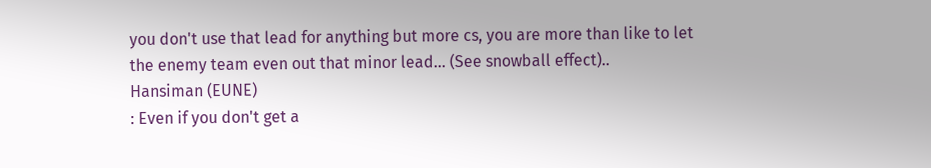you don't use that lead for anything but more cs, you are more than like to let the enemy team even out that minor lead... (See snowball effect)..
Hansiman (EUNE)
: Even if you don't get a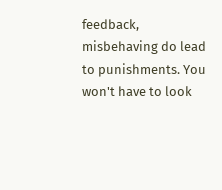feedback, misbehaving do lead to punishments. You won't have to look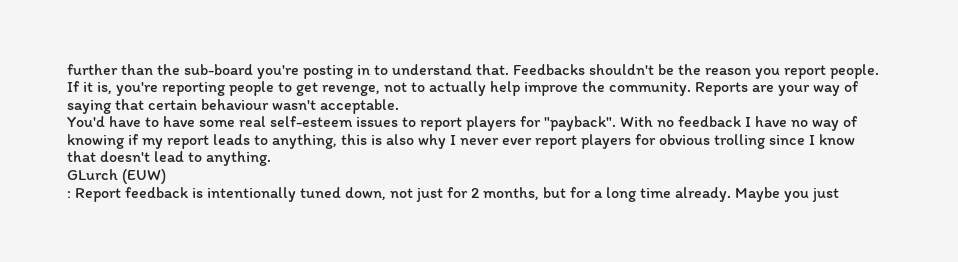further than the sub-board you're posting in to understand that. Feedbacks shouldn't be the reason you report people. If it is, you're reporting people to get revenge, not to actually help improve the community. Reports are your way of saying that certain behaviour wasn't acceptable.
You'd have to have some real self-esteem issues to report players for "payback". With no feedback I have no way of knowing if my report leads to anything, this is also why I never ever report players for obvious trolling since I know that doesn't lead to anything.
GLurch (EUW)
: Report feedback is intentionally tuned down, not just for 2 months, but for a long time already. Maybe you just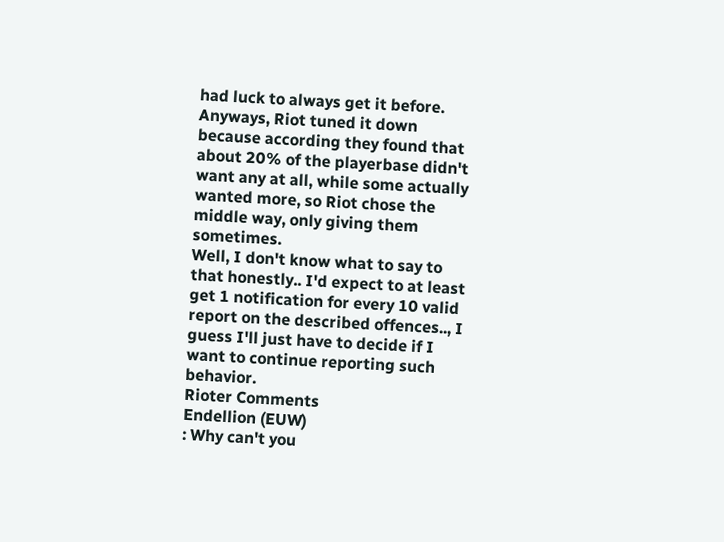had luck to always get it before. Anyways, Riot tuned it down because according they found that about 20% of the playerbase didn't want any at all, while some actually wanted more, so Riot chose the middle way, only giving them sometimes.
Well, I don't know what to say to that honestly.. I'd expect to at least get 1 notification for every 10 valid report on the described offences.., I guess I'll just have to decide if I want to continue reporting such behavior.
Rioter Comments
Endellion (EUW)
: Why can't you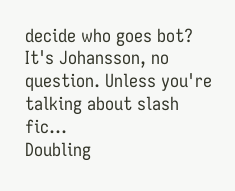decide who goes bot? It's Johansson, no question. Unless you're talking about slash fic...
Doubling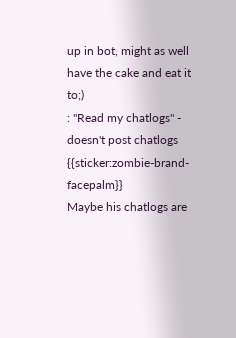up in bot, might as well have the cake and eat it to;)
: "Read my chatlogs" - doesn't post chatlogs {{sticker:zombie-brand-facepalm}}
Maybe his chatlogs are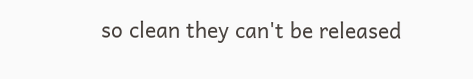so clean they can't be released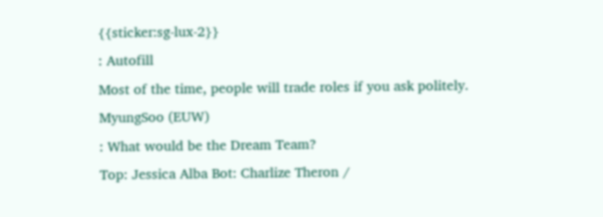{{sticker:sg-lux-2}}
: Autofill
Most of the time, people will trade roles if you ask politely.
MyungSoo (EUW)
: What would be the Dream Team?
Top: Jessica Alba Bot: Charlize Theron /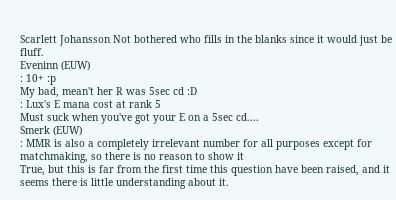Scarlett Johansson Not bothered who fills in the blanks since it would just be fluff.
Eveninn (EUW)
: 10+ :p
My bad, mean't her R was 5sec cd :D
: Lux's E mana cost at rank 5
Must suck when you've got your E on a 5sec cd....
Smerk (EUW)
: MMR is also a completely irrelevant number for all purposes except for matchmaking, so there is no reason to show it
True, but this is far from the first time this question have been raised, and it seems there is little understanding about it.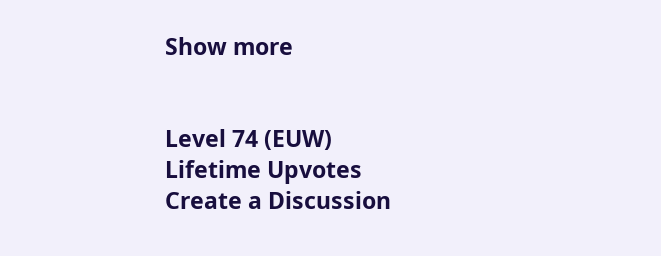Show more


Level 74 (EUW)
Lifetime Upvotes
Create a Discussion